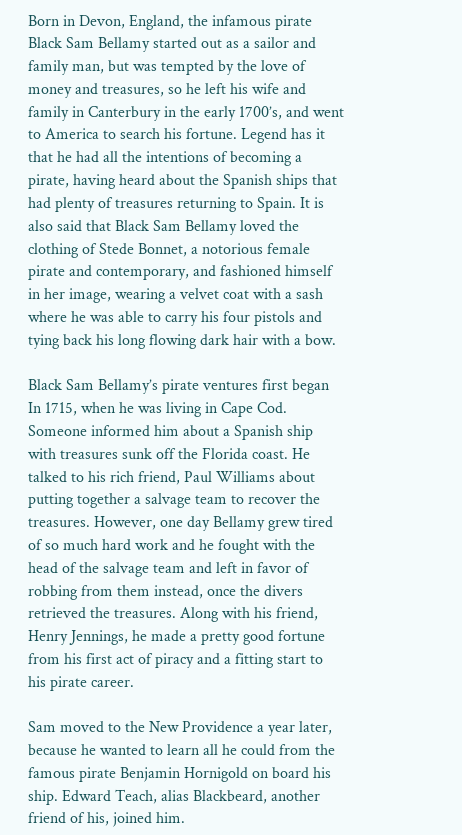Born in Devon, England, the infamous pirate Black Sam Bellamy started out as a sailor and family man, but was tempted by the love of money and treasures, so he left his wife and family in Canterbury in the early 1700’s, and went to America to search his fortune. Legend has it that he had all the intentions of becoming a pirate, having heard about the Spanish ships that had plenty of treasures returning to Spain. It is also said that Black Sam Bellamy loved the clothing of Stede Bonnet, a notorious female pirate and contemporary, and fashioned himself in her image, wearing a velvet coat with a sash where he was able to carry his four pistols and tying back his long flowing dark hair with a bow.

Black Sam Bellamy’s pirate ventures first began In 1715, when he was living in Cape Cod. Someone informed him about a Spanish ship with treasures sunk off the Florida coast. He talked to his rich friend, Paul Williams about putting together a salvage team to recover the treasures. However, one day Bellamy grew tired of so much hard work and he fought with the head of the salvage team and left in favor of robbing from them instead, once the divers retrieved the treasures. Along with his friend, Henry Jennings, he made a pretty good fortune from his first act of piracy and a fitting start to his pirate career.

Sam moved to the New Providence a year later, because he wanted to learn all he could from the famous pirate Benjamin Hornigold on board his ship. Edward Teach, alias Blackbeard, another friend of his, joined him.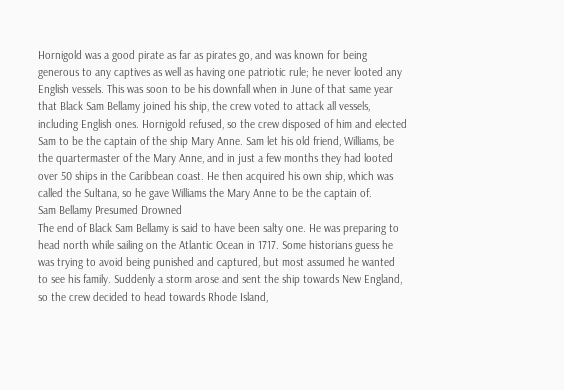Hornigold was a good pirate as far as pirates go, and was known for being generous to any captives as well as having one patriotic rule; he never looted any English vessels. This was soon to be his downfall when in June of that same year that Black Sam Bellamy joined his ship, the crew voted to attack all vessels, including English ones. Hornigold refused, so the crew disposed of him and elected Sam to be the captain of the ship Mary Anne. Sam let his old friend, Williams, be the quartermaster of the Mary Anne, and in just a few months they had looted over 50 ships in the Caribbean coast. He then acquired his own ship, which was called the Sultana, so he gave Williams the Mary Anne to be the captain of.
Sam Bellamy Presumed Drowned
The end of Black Sam Bellamy is said to have been salty one. He was preparing to head north while sailing on the Atlantic Ocean in 1717. Some historians guess he was trying to avoid being punished and captured, but most assumed he wanted to see his family. Suddenly a storm arose and sent the ship towards New England, so the crew decided to head towards Rhode Island,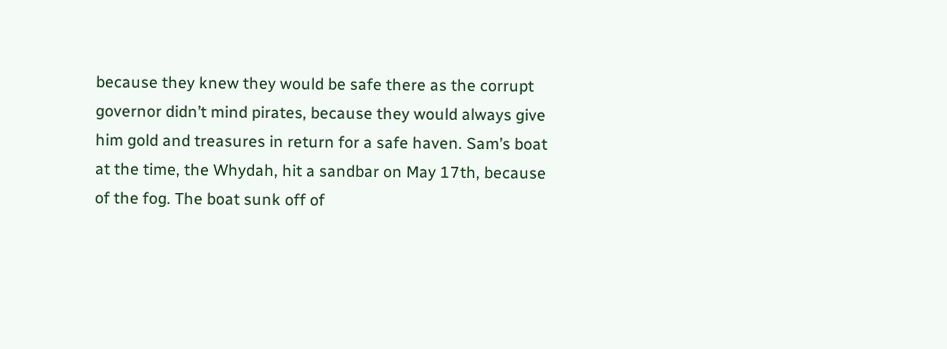because they knew they would be safe there as the corrupt governor didn’t mind pirates, because they would always give him gold and treasures in return for a safe haven. Sam’s boat at the time, the Whydah, hit a sandbar on May 17th, because of the fog. The boat sunk off of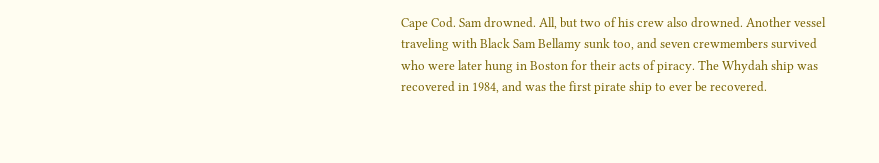Cape Cod. Sam drowned. All, but two of his crew also drowned. Another vessel traveling with Black Sam Bellamy sunk too, and seven crewmembers survived who were later hung in Boston for their acts of piracy. The Whydah ship was recovered in 1984, and was the first pirate ship to ever be recovered.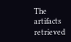The artifacts retrieved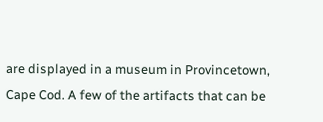are displayed in a museum in Provincetown, Cape Cod. A few of the artifacts that can be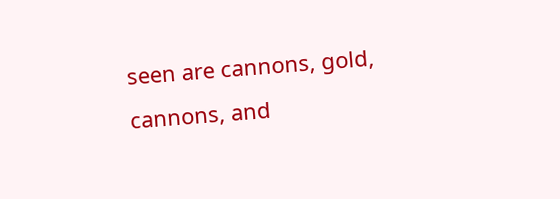seen are cannons, gold, cannons, and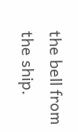the bell from the ship.